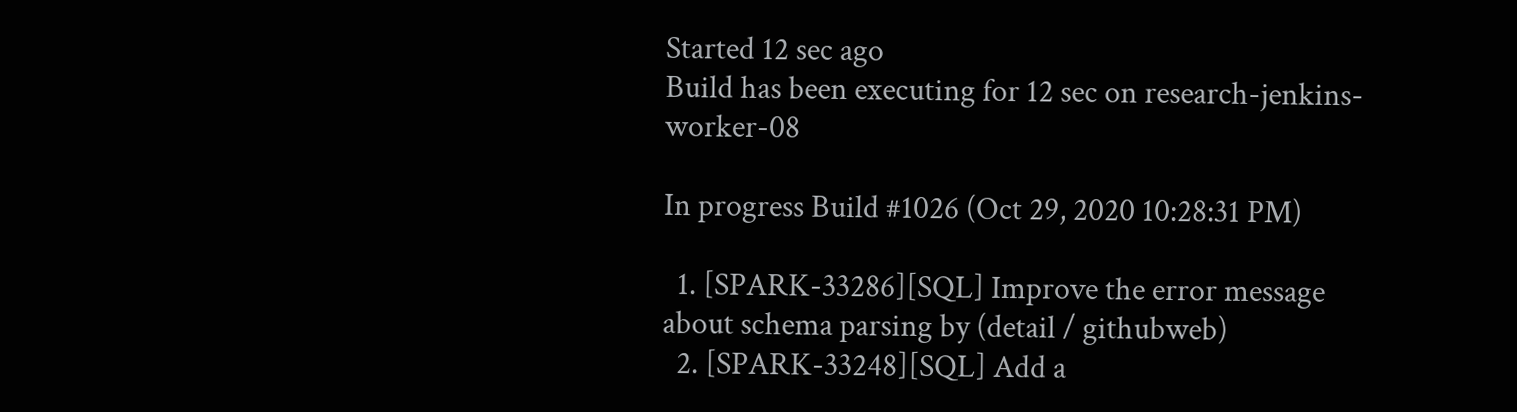Started 12 sec ago
Build has been executing for 12 sec on research-jenkins-worker-08

In progress Build #1026 (Oct 29, 2020 10:28:31 PM)

  1. [SPARK-33286][SQL] Improve the error message about schema parsing by (detail / githubweb)
  2. [SPARK-33248][SQL] Add a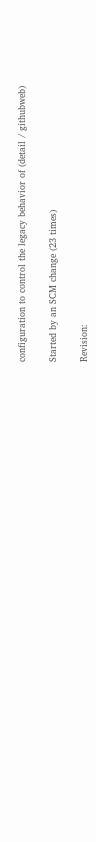configuration to control the legacy behavior of (detail / githubweb)

Started by an SCM change (23 times)

Revision: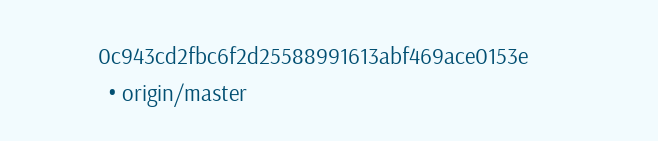0c943cd2fbc6f2d25588991613abf469ace0153e
  • origin/master